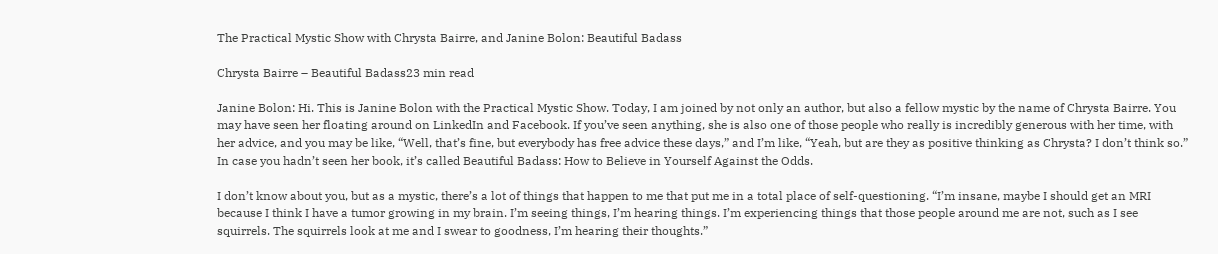The Practical Mystic Show with Chrysta Bairre, and Janine Bolon: Beautiful Badass

Chrysta Bairre – Beautiful Badass23 min read

Janine Bolon: Hi. This is Janine Bolon with the Practical Mystic Show. Today, I am joined by not only an author, but also a fellow mystic by the name of Chrysta Bairre. You may have seen her floating around on LinkedIn and Facebook. If you’ve seen anything, she is also one of those people who really is incredibly generous with her time, with her advice, and you may be like, “Well, that’s fine, but everybody has free advice these days,” and I’m like, “Yeah, but are they as positive thinking as Chrysta? I don’t think so.” In case you hadn’t seen her book, it’s called Beautiful Badass: How to Believe in Yourself Against the Odds.

I don’t know about you, but as a mystic, there’s a lot of things that happen to me that put me in a total place of self-questioning. “I’m insane, maybe I should get an MRI because I think I have a tumor growing in my brain. I’m seeing things, I’m hearing things. I’m experiencing things that those people around me are not, such as I see squirrels. The squirrels look at me and I swear to goodness, I’m hearing their thoughts.”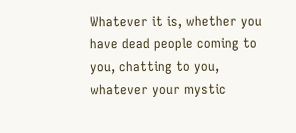Whatever it is, whether you have dead people coming to you, chatting to you, whatever your mystic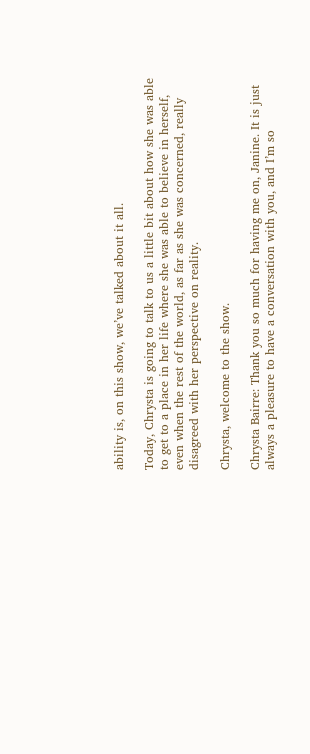ability is, on this show, we’ve talked about it all.

Today, Chrysta is going to talk to us a little bit about how she was able to get to a place in her life where she was able to believe in herself, even when the rest of the world, as far as she was concerned, really disagreed with her perspective on reality.

Chrysta, welcome to the show.

Chrysta Bairre: Thank you so much for having me on, Janine. It is just always a pleasure to have a conversation with you, and I’m so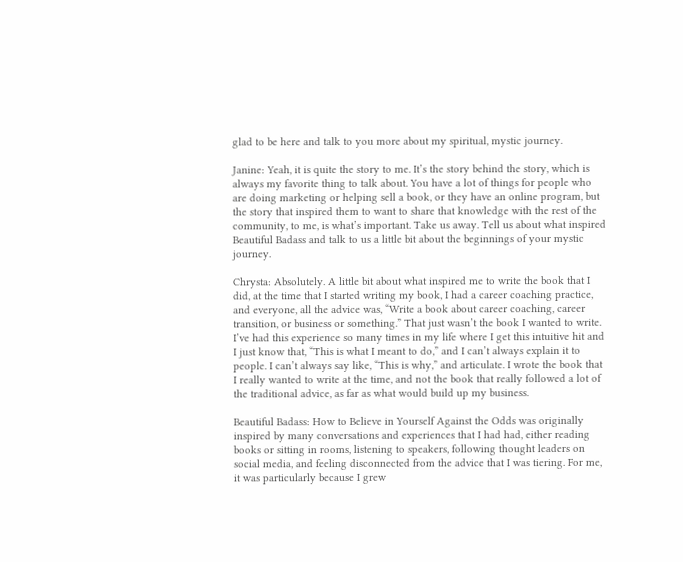glad to be here and talk to you more about my spiritual, mystic journey.

Janine: Yeah, it is quite the story to me. It’s the story behind the story, which is always my favorite thing to talk about. You have a lot of things for people who are doing marketing or helping sell a book, or they have an online program, but the story that inspired them to want to share that knowledge with the rest of the community, to me, is what’s important. Take us away. Tell us about what inspired Beautiful Badass and talk to us a little bit about the beginnings of your mystic journey.

Chrysta: Absolutely. A little bit about what inspired me to write the book that I did, at the time that I started writing my book, I had a career coaching practice, and everyone, all the advice was, “Write a book about career coaching, career transition, or business or something.” That just wasn’t the book I wanted to write. I’ve had this experience so many times in my life where I get this intuitive hit and I just know that, “This is what I meant to do,” and I can’t always explain it to people. I can’t always say like, “This is why,” and articulate. I wrote the book that I really wanted to write at the time, and not the book that really followed a lot of the traditional advice, as far as what would build up my business.

Beautiful Badass: How to Believe in Yourself Against the Odds was originally inspired by many conversations and experiences that I had had, either reading books or sitting in rooms, listening to speakers, following thought leaders on social media, and feeling disconnected from the advice that I was tiering. For me, it was particularly because I grew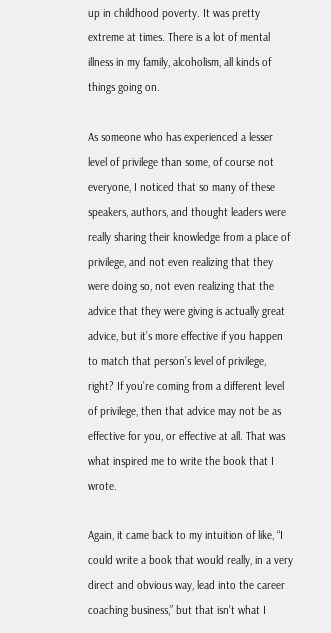up in childhood poverty. It was pretty extreme at times. There is a lot of mental illness in my family, alcoholism, all kinds of things going on.

As someone who has experienced a lesser level of privilege than some, of course not everyone, I noticed that so many of these speakers, authors, and thought leaders were really sharing their knowledge from a place of privilege, and not even realizing that they were doing so, not even realizing that the advice that they were giving is actually great advice, but it’s more effective if you happen to match that person’s level of privilege, right? If you’re coming from a different level of privilege, then that advice may not be as effective for you, or effective at all. That was what inspired me to write the book that I wrote.

Again, it came back to my intuition of like, “I could write a book that would really, in a very direct and obvious way, lead into the career coaching business,” but that isn’t what I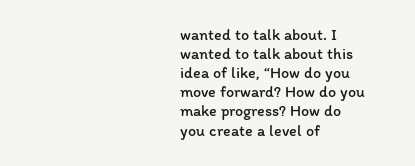wanted to talk about. I wanted to talk about this idea of like, “How do you move forward? How do you make progress? How do you create a level of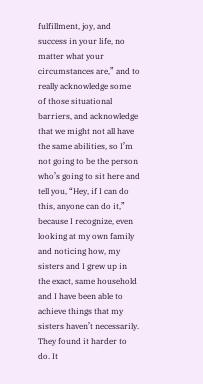fulfillment, joy, and success in your life, no matter what your circumstances are,” and to really acknowledge some of those situational barriers, and acknowledge that we might not all have the same abilities, so I’m not going to be the person who’s going to sit here and tell you, “Hey, if I can do this, anyone can do it,” because I recognize, even looking at my own family and noticing how, my sisters and I grew up in the exact, same household and I have been able to achieve things that my sisters haven’t necessarily. They found it harder to do. It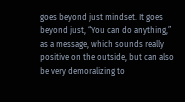goes beyond just mindset. It goes beyond just, “You can do anything,” as a message, which sounds really positive on the outside, but can also be very demoralizing to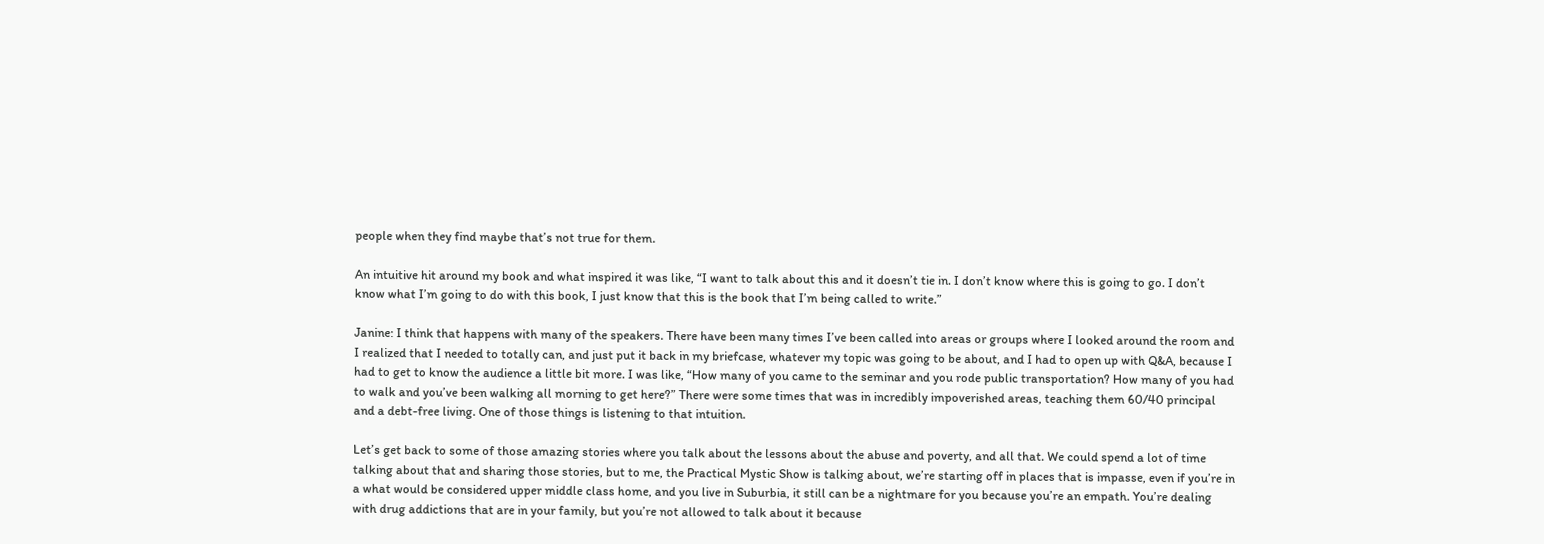people when they find maybe that’s not true for them.

An intuitive hit around my book and what inspired it was like, “I want to talk about this and it doesn’t tie in. I don’t know where this is going to go. I don’t know what I’m going to do with this book, I just know that this is the book that I’m being called to write.”

Janine: I think that happens with many of the speakers. There have been many times I’ve been called into areas or groups where I looked around the room and I realized that I needed to totally can, and just put it back in my briefcase, whatever my topic was going to be about, and I had to open up with Q&A, because I had to get to know the audience a little bit more. I was like, “How many of you came to the seminar and you rode public transportation? How many of you had to walk and you’ve been walking all morning to get here?” There were some times that was in incredibly impoverished areas, teaching them 60/40 principal and a debt-free living. One of those things is listening to that intuition.

Let’s get back to some of those amazing stories where you talk about the lessons about the abuse and poverty, and all that. We could spend a lot of time talking about that and sharing those stories, but to me, the Practical Mystic Show is talking about, we’re starting off in places that is impasse, even if you’re in a what would be considered upper middle class home, and you live in Suburbia, it still can be a nightmare for you because you’re an empath. You’re dealing with drug addictions that are in your family, but you’re not allowed to talk about it because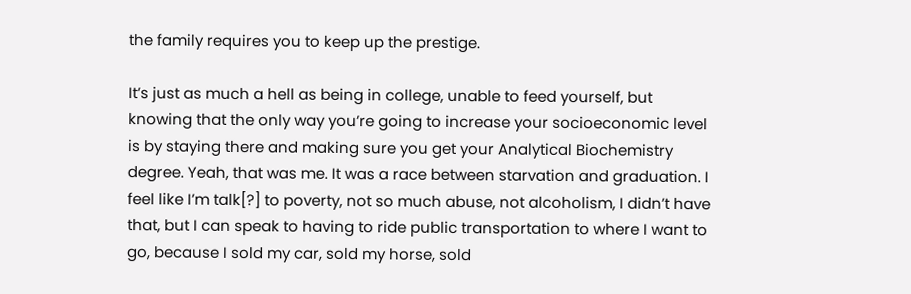the family requires you to keep up the prestige.

It’s just as much a hell as being in college, unable to feed yourself, but knowing that the only way you’re going to increase your socioeconomic level is by staying there and making sure you get your Analytical Biochemistry degree. Yeah, that was me. It was a race between starvation and graduation. I feel like I’m talk[?] to poverty, not so much abuse, not alcoholism, I didn’t have that, but I can speak to having to ride public transportation to where I want to go, because I sold my car, sold my horse, sold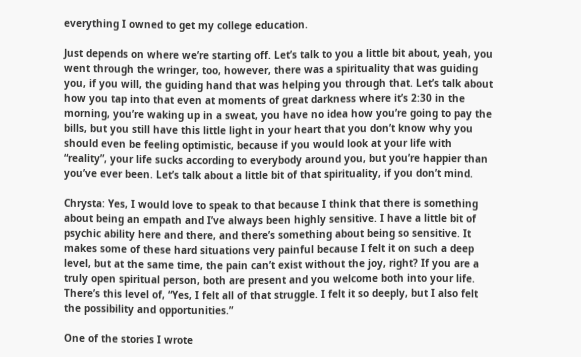everything I owned to get my college education.

Just depends on where we’re starting off. Let’s talk to you a little bit about, yeah, you went through the wringer, too, however, there was a spirituality that was guiding you, if you will, the guiding hand that was helping you through that. Let’s talk about how you tap into that even at moments of great darkness where it’s 2:30 in the morning, you’re waking up in a sweat, you have no idea how you’re going to pay the bills, but you still have this little light in your heart that you don’t know why you should even be feeling optimistic, because if you would look at your life with “reality”, your life sucks according to everybody around you, but you’re happier than you’ve ever been. Let’s talk about a little bit of that spirituality, if you don’t mind.

Chrysta: Yes, I would love to speak to that because I think that there is something about being an empath and I’ve always been highly sensitive. I have a little bit of psychic ability here and there, and there’s something about being so sensitive. It makes some of these hard situations very painful because I felt it on such a deep level, but at the same time, the pain can’t exist without the joy, right? If you are a truly open spiritual person, both are present and you welcome both into your life. There’s this level of, “Yes, I felt all of that struggle. I felt it so deeply, but I also felt the possibility and opportunities.”

One of the stories I wrote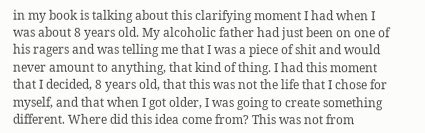in my book is talking about this clarifying moment I had when I was about 8 years old. My alcoholic father had just been on one of his ragers and was telling me that I was a piece of shit and would never amount to anything, that kind of thing. I had this moment that I decided, 8 years old, that this was not the life that I chose for myself, and that when I got older, I was going to create something different. Where did this idea come from? This was not from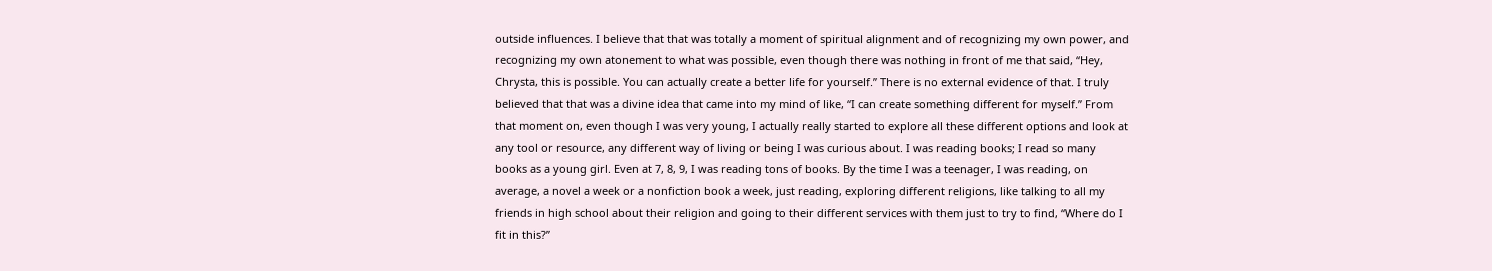outside influences. I believe that that was totally a moment of spiritual alignment and of recognizing my own power, and recognizing my own atonement to what was possible, even though there was nothing in front of me that said, “Hey, Chrysta, this is possible. You can actually create a better life for yourself.” There is no external evidence of that. I truly believed that that was a divine idea that came into my mind of like, “I can create something different for myself.” From that moment on, even though I was very young, I actually really started to explore all these different options and look at any tool or resource, any different way of living or being I was curious about. I was reading books; I read so many books as a young girl. Even at 7, 8, 9, I was reading tons of books. By the time I was a teenager, I was reading, on average, a novel a week or a nonfiction book a week, just reading, exploring different religions, like talking to all my friends in high school about their religion and going to their different services with them just to try to find, “Where do I fit in this?”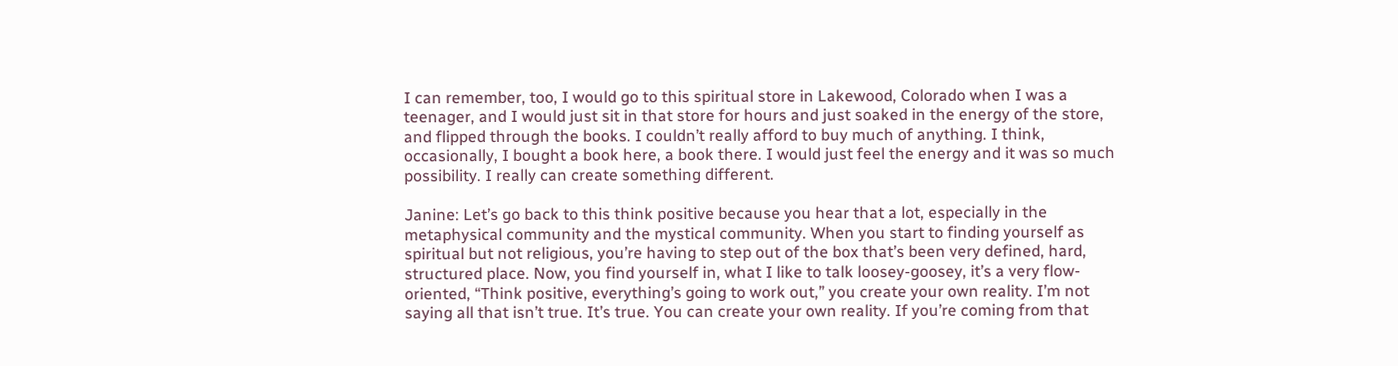I can remember, too, I would go to this spiritual store in Lakewood, Colorado when I was a teenager, and I would just sit in that store for hours and just soaked in the energy of the store, and flipped through the books. I couldn’t really afford to buy much of anything. I think, occasionally, I bought a book here, a book there. I would just feel the energy and it was so much possibility. I really can create something different.

Janine: Let’s go back to this think positive because you hear that a lot, especially in the metaphysical community and the mystical community. When you start to finding yourself as spiritual but not religious, you’re having to step out of the box that’s been very defined, hard, structured place. Now, you find yourself in, what I like to talk loosey-goosey, it’s a very flow-oriented, “Think positive, everything’s going to work out,” you create your own reality. I’m not saying all that isn’t true. It’s true. You can create your own reality. If you’re coming from that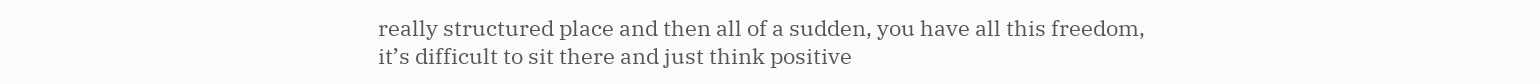really structured place and then all of a sudden, you have all this freedom, it’s difficult to sit there and just think positive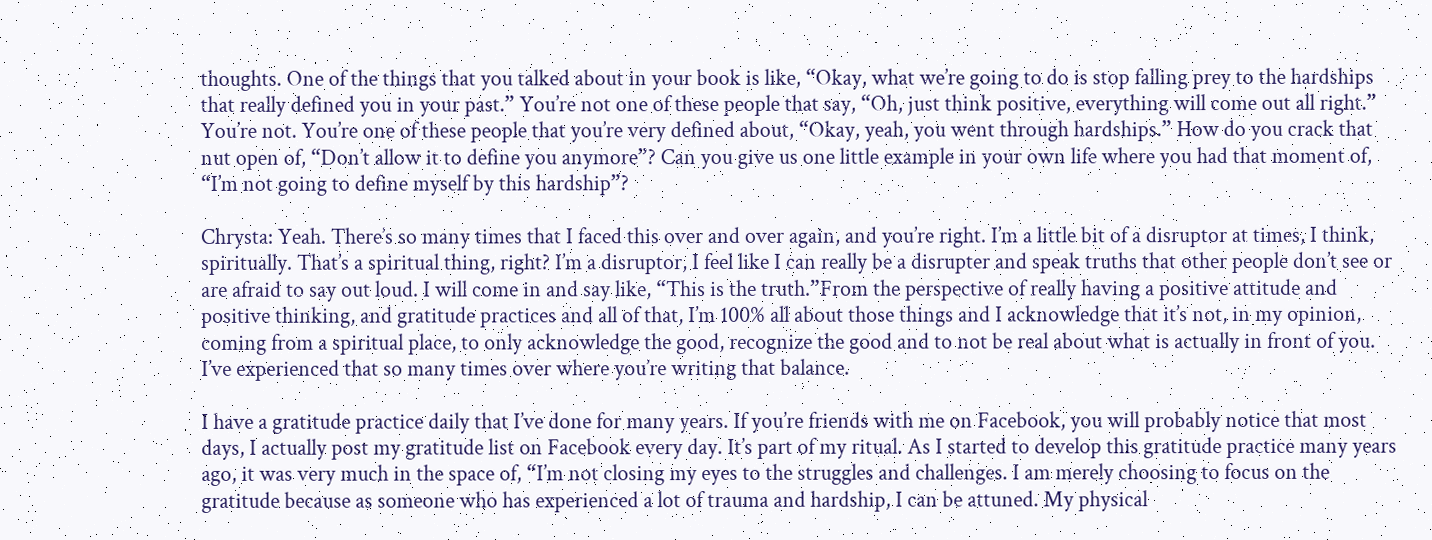thoughts. One of the things that you talked about in your book is like, “Okay, what we’re going to do is stop falling prey to the hardships that really defined you in your past.” You’re not one of these people that say, “Oh, just think positive, everything will come out all right.” You’re not. You’re one of these people that you’re very defined about, “Okay, yeah, you went through hardships.” How do you crack that nut open of, “Don’t allow it to define you anymore”? Can you give us one little example in your own life where you had that moment of, “I’m not going to define myself by this hardship”?

Chrysta: Yeah. There’s so many times that I faced this over and over again, and you’re right. I’m a little bit of a disruptor at times, I think, spiritually. That’s a spiritual thing, right? I’m a disruptor, I feel like I can really be a disrupter and speak truths that other people don’t see or are afraid to say out loud. I will come in and say like, “This is the truth.”From the perspective of really having a positive attitude and positive thinking, and gratitude practices and all of that, I’m 100% all about those things and I acknowledge that it’s not, in my opinion, coming from a spiritual place, to only acknowledge the good, recognize the good and to not be real about what is actually in front of you. I’ve experienced that so many times over where you’re writing that balance.

I have a gratitude practice daily that I’ve done for many years. If you’re friends with me on Facebook, you will probably notice that most days, I actually post my gratitude list on Facebook every day. It’s part of my ritual. As I started to develop this gratitude practice many years ago, it was very much in the space of, “I’m not closing my eyes to the struggles and challenges. I am merely choosing to focus on the gratitude because as someone who has experienced a lot of trauma and hardship, I can be attuned. My physical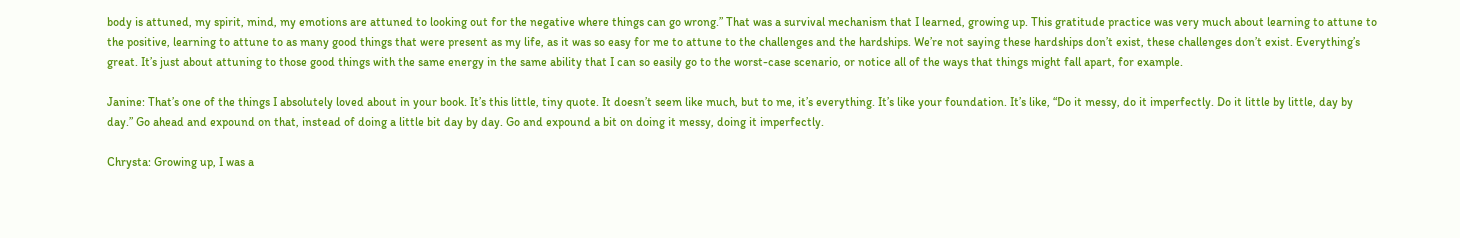body is attuned, my spirit, mind, my emotions are attuned to looking out for the negative where things can go wrong.” That was a survival mechanism that I learned, growing up. This gratitude practice was very much about learning to attune to the positive, learning to attune to as many good things that were present as my life, as it was so easy for me to attune to the challenges and the hardships. We’re not saying these hardships don’t exist, these challenges don’t exist. Everything’s great. It’s just about attuning to those good things with the same energy in the same ability that I can so easily go to the worst-case scenario, or notice all of the ways that things might fall apart, for example.

Janine: That’s one of the things I absolutely loved about in your book. It’s this little, tiny quote. It doesn’t seem like much, but to me, it’s everything. It’s like your foundation. It’s like, “Do it messy, do it imperfectly. Do it little by little, day by day.” Go ahead and expound on that, instead of doing a little bit day by day. Go and expound a bit on doing it messy, doing it imperfectly.

Chrysta: Growing up, I was a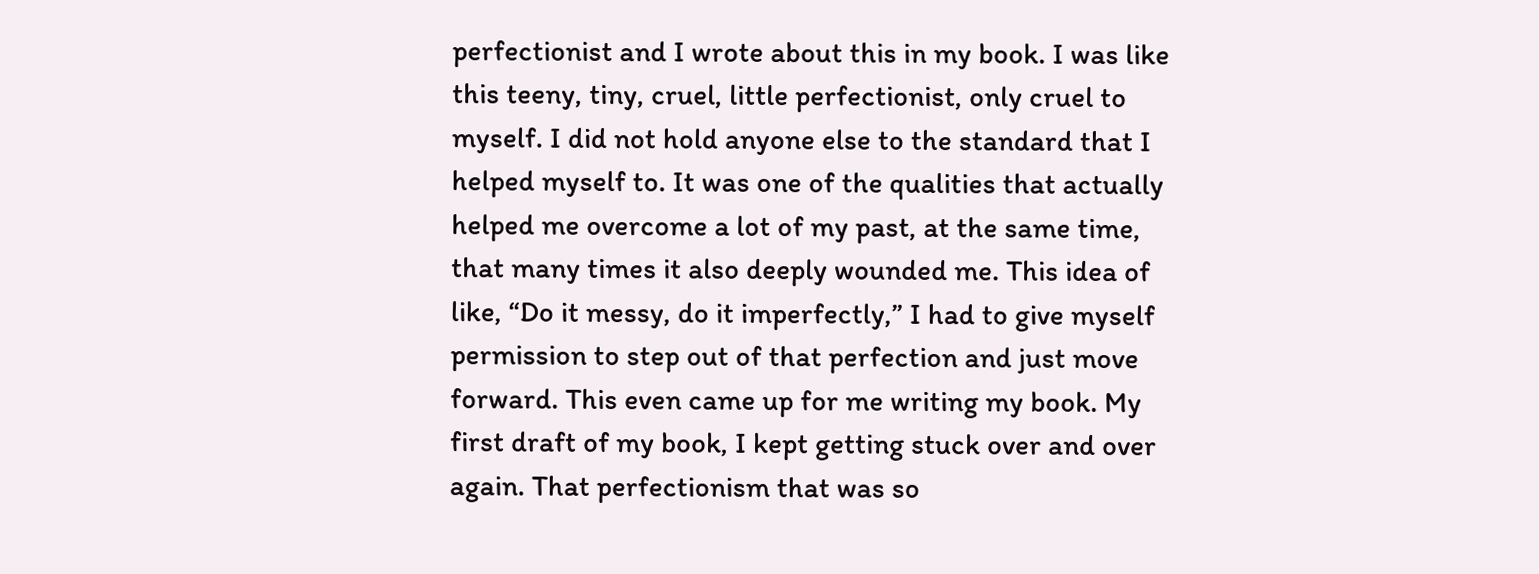perfectionist and I wrote about this in my book. I was like this teeny, tiny, cruel, little perfectionist, only cruel to myself. I did not hold anyone else to the standard that I helped myself to. It was one of the qualities that actually helped me overcome a lot of my past, at the same time, that many times it also deeply wounded me. This idea of like, “Do it messy, do it imperfectly,” I had to give myself permission to step out of that perfection and just move forward. This even came up for me writing my book. My first draft of my book, I kept getting stuck over and over again. That perfectionism that was so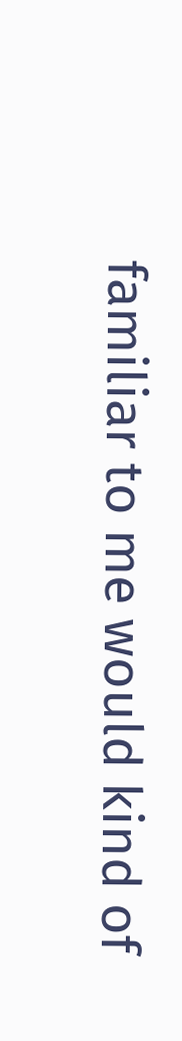familiar to me would kind of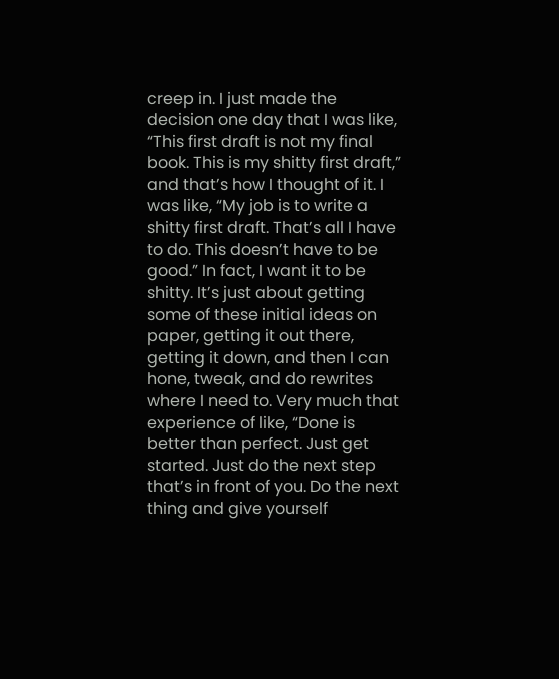creep in. I just made the decision one day that I was like, “This first draft is not my final book. This is my shitty first draft,” and that’s how I thought of it. I was like, “My job is to write a shitty first draft. That’s all I have to do. This doesn’t have to be good.” In fact, I want it to be shitty. It’s just about getting some of these initial ideas on paper, getting it out there, getting it down, and then I can hone, tweak, and do rewrites where I need to. Very much that experience of like, “Done is better than perfect. Just get started. Just do the next step that’s in front of you. Do the next thing and give yourself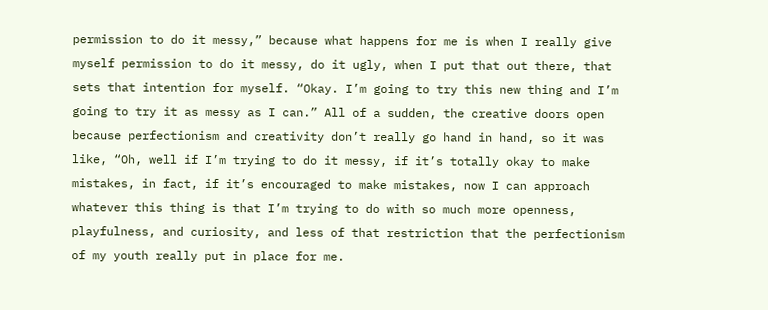permission to do it messy,” because what happens for me is when I really give myself permission to do it messy, do it ugly, when I put that out there, that sets that intention for myself. “Okay. I’m going to try this new thing and I’m going to try it as messy as I can.” All of a sudden, the creative doors open because perfectionism and creativity don’t really go hand in hand, so it was like, “Oh, well if I’m trying to do it messy, if it’s totally okay to make mistakes, in fact, if it’s encouraged to make mistakes, now I can approach whatever this thing is that I’m trying to do with so much more openness, playfulness, and curiosity, and less of that restriction that the perfectionism of my youth really put in place for me.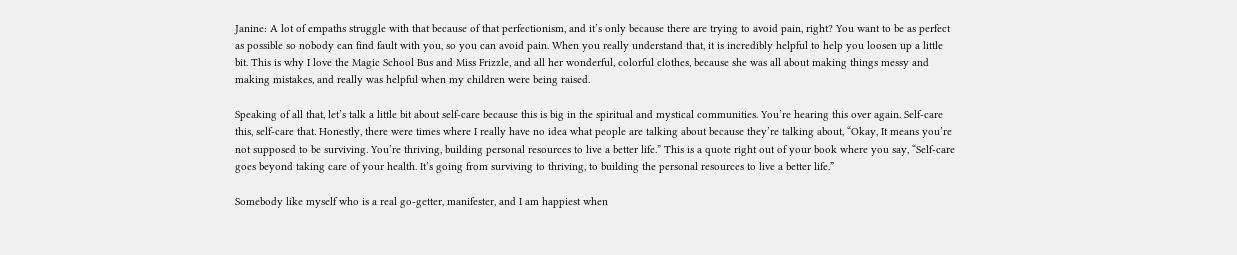Janine: A lot of empaths struggle with that because of that perfectionism, and it’s only because there are trying to avoid pain, right? You want to be as perfect as possible so nobody can find fault with you, so you can avoid pain. When you really understand that, it is incredibly helpful to help you loosen up a little bit. This is why I love the Magic School Bus and Miss Frizzle, and all her wonderful, colorful clothes, because she was all about making things messy and making mistakes, and really was helpful when my children were being raised.

Speaking of all that, let’s talk a little bit about self-care because this is big in the spiritual and mystical communities. You’re hearing this over again. Self-care this, self-care that. Honestly, there were times where I really have no idea what people are talking about because they’re talking about, “Okay, It means you’re not supposed to be surviving. You’re thriving, building personal resources to live a better life.” This is a quote right out of your book where you say, “Self-care goes beyond taking care of your health. It’s going from surviving to thriving, to building the personal resources to live a better life.”

Somebody like myself who is a real go-getter, manifester, and I am happiest when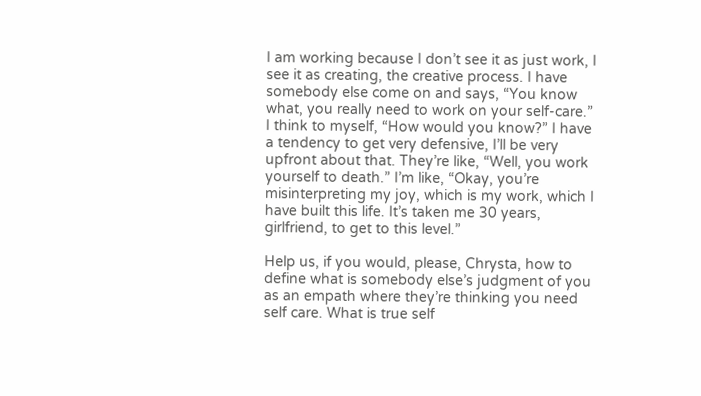I am working because I don’t see it as just work, I see it as creating, the creative process. I have somebody else come on and says, “You know what, you really need to work on your self-care.” I think to myself, “How would you know?” I have a tendency to get very defensive, I’ll be very upfront about that. They’re like, “Well, you work yourself to death.” I’m like, “Okay, you’re misinterpreting my joy, which is my work, which I have built this life. It’s taken me 30 years, girlfriend, to get to this level.”

Help us, if you would, please, Chrysta, how to define what is somebody else’s judgment of you as an empath where they’re thinking you need self care. What is true self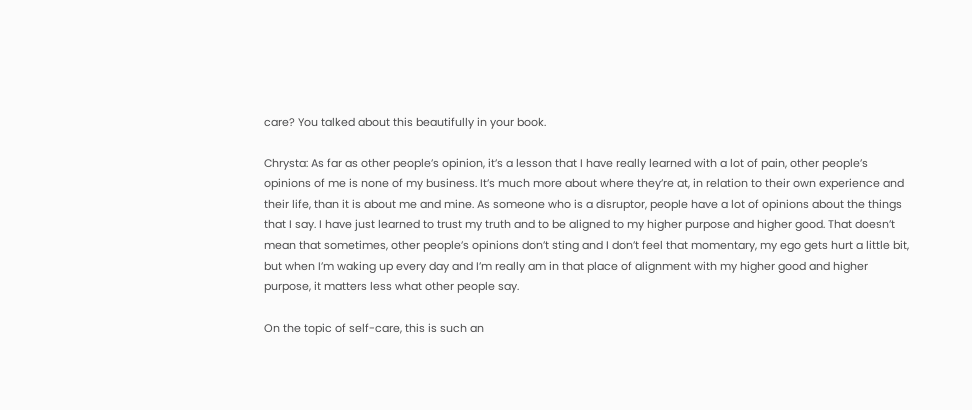care? You talked about this beautifully in your book.

Chrysta: As far as other people’s opinion, it’s a lesson that I have really learned with a lot of pain, other people’s opinions of me is none of my business. It’s much more about where they’re at, in relation to their own experience and their life, than it is about me and mine. As someone who is a disruptor, people have a lot of opinions about the things that I say. I have just learned to trust my truth and to be aligned to my higher purpose and higher good. That doesn’t mean that sometimes, other people’s opinions don’t sting and I don’t feel that momentary, my ego gets hurt a little bit, but when I’m waking up every day and I’m really am in that place of alignment with my higher good and higher purpose, it matters less what other people say.

On the topic of self-care, this is such an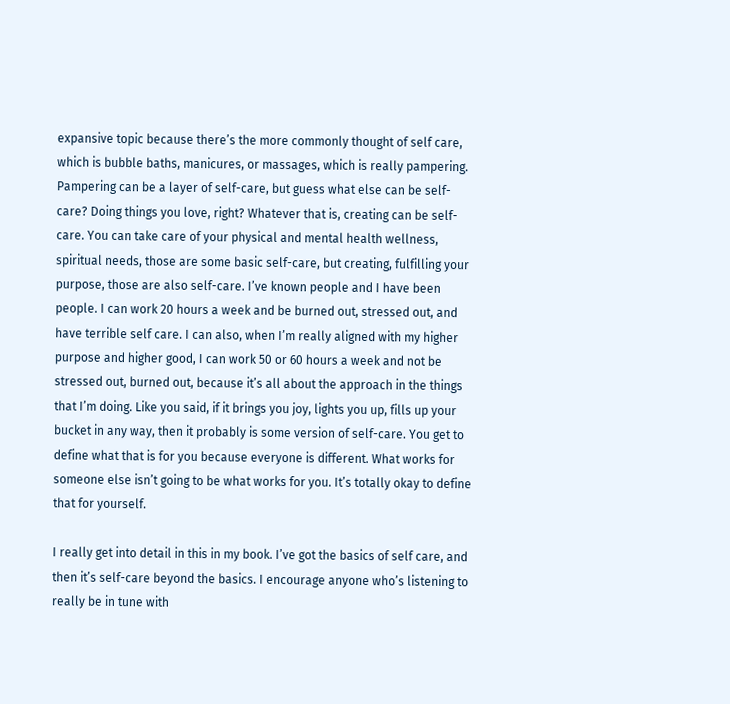expansive topic because there’s the more commonly thought of self care, which is bubble baths, manicures, or massages, which is really pampering. Pampering can be a layer of self-care, but guess what else can be self-care? Doing things you love, right? Whatever that is, creating can be self-care. You can take care of your physical and mental health wellness, spiritual needs, those are some basic self-care, but creating, fulfilling your purpose, those are also self-care. I’ve known people and I have been people. I can work 20 hours a week and be burned out, stressed out, and have terrible self care. I can also, when I’m really aligned with my higher purpose and higher good, I can work 50 or 60 hours a week and not be stressed out, burned out, because it’s all about the approach in the things that I’m doing. Like you said, if it brings you joy, lights you up, fills up your bucket in any way, then it probably is some version of self-care. You get to define what that is for you because everyone is different. What works for someone else isn’t going to be what works for you. It’s totally okay to define that for yourself.

I really get into detail in this in my book. I’ve got the basics of self care, and then it’s self-care beyond the basics. I encourage anyone who’s listening to really be in tune with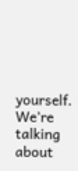yourself. We’re talking about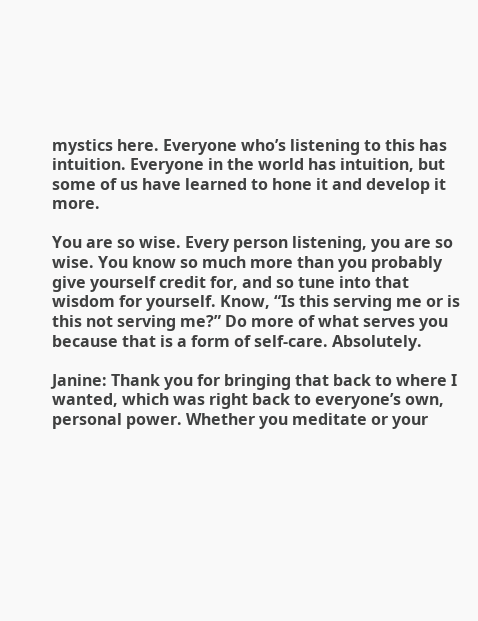mystics here. Everyone who’s listening to this has intuition. Everyone in the world has intuition, but some of us have learned to hone it and develop it more.

You are so wise. Every person listening, you are so wise. You know so much more than you probably give yourself credit for, and so tune into that wisdom for yourself. Know, “Is this serving me or is this not serving me?” Do more of what serves you because that is a form of self-care. Absolutely.

Janine: Thank you for bringing that back to where I wanted, which was right back to everyone’s own, personal power. Whether you meditate or your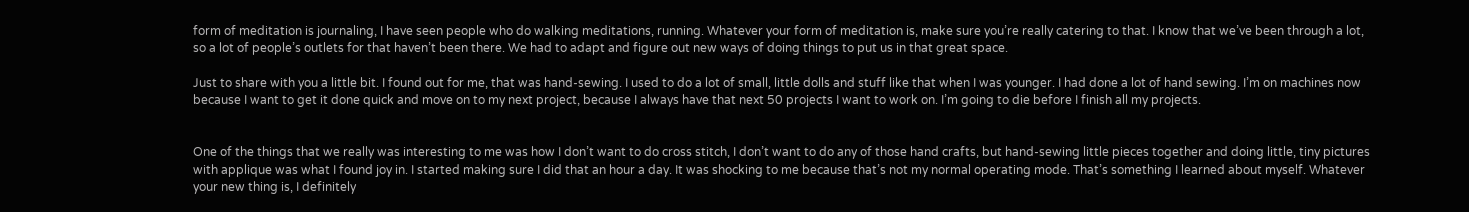form of meditation is journaling, I have seen people who do walking meditations, running. Whatever your form of meditation is, make sure you’re really catering to that. I know that we’ve been through a lot, so a lot of people’s outlets for that haven’t been there. We had to adapt and figure out new ways of doing things to put us in that great space.

Just to share with you a little bit. I found out for me, that was hand-sewing. I used to do a lot of small, little dolls and stuff like that when I was younger. I had done a lot of hand sewing. I’m on machines now because I want to get it done quick and move on to my next project, because I always have that next 50 projects I want to work on. I’m going to die before I finish all my projects.


One of the things that we really was interesting to me was how I don’t want to do cross stitch, I don’t want to do any of those hand crafts, but hand-sewing little pieces together and doing little, tiny pictures with applique was what I found joy in. I started making sure I did that an hour a day. It was shocking to me because that’s not my normal operating mode. That’s something I learned about myself. Whatever your new thing is, I definitely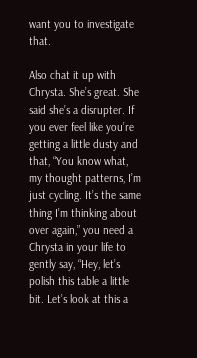want you to investigate that.

Also chat it up with Chrysta. She’s great. She said she’s a disrupter. If you ever feel like you’re getting a little dusty and that, “You know what, my thought patterns, I’m just cycling. It’s the same thing I’m thinking about over again,” you need a Chrysta in your life to gently say, “Hey, let’s polish this table a little bit. Let’s look at this a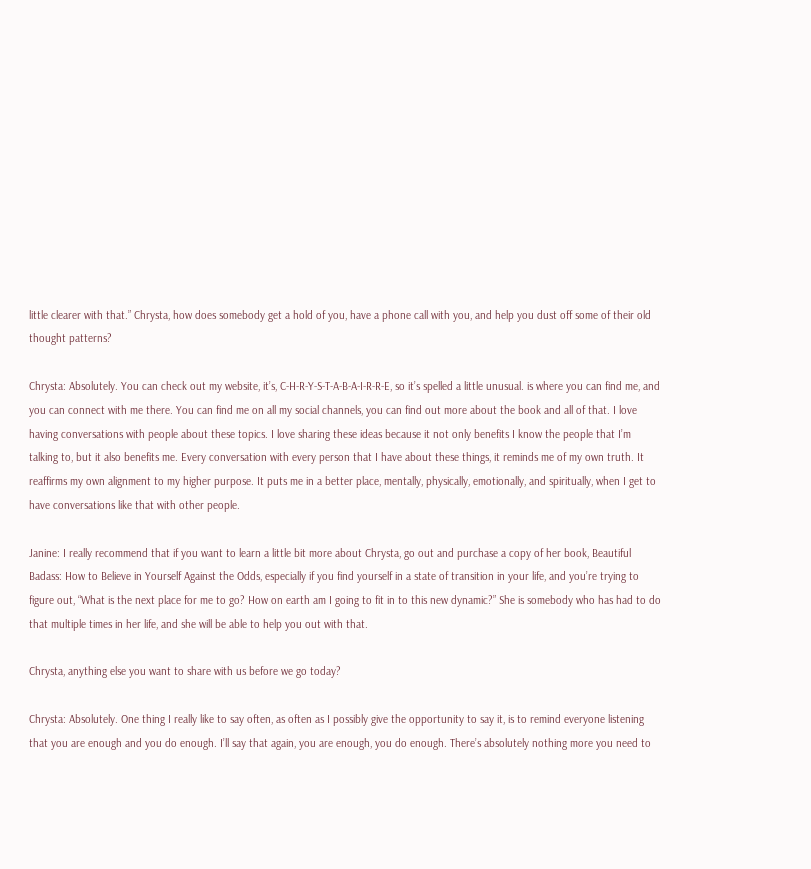little clearer with that.” Chrysta, how does somebody get a hold of you, have a phone call with you, and help you dust off some of their old thought patterns?

Chrysta: Absolutely. You can check out my website, it’s, C-H-R-Y-S-T-A-B-A-I-R-R-E, so it’s spelled a little unusual. is where you can find me, and you can connect with me there. You can find me on all my social channels, you can find out more about the book and all of that. I love having conversations with people about these topics. I love sharing these ideas because it not only benefits I know the people that I’m talking to, but it also benefits me. Every conversation with every person that I have about these things, it reminds me of my own truth. It reaffirms my own alignment to my higher purpose. It puts me in a better place, mentally, physically, emotionally, and spiritually, when I get to have conversations like that with other people.

Janine: I really recommend that if you want to learn a little bit more about Chrysta, go out and purchase a copy of her book, Beautiful Badass: How to Believe in Yourself Against the Odds, especially if you find yourself in a state of transition in your life, and you’re trying to figure out, “What is the next place for me to go? How on earth am I going to fit in to this new dynamic?” She is somebody who has had to do that multiple times in her life, and she will be able to help you out with that.

Chrysta, anything else you want to share with us before we go today?

Chrysta: Absolutely. One thing I really like to say often, as often as I possibly give the opportunity to say it, is to remind everyone listening that you are enough and you do enough. I’ll say that again, you are enough, you do enough. There’s absolutely nothing more you need to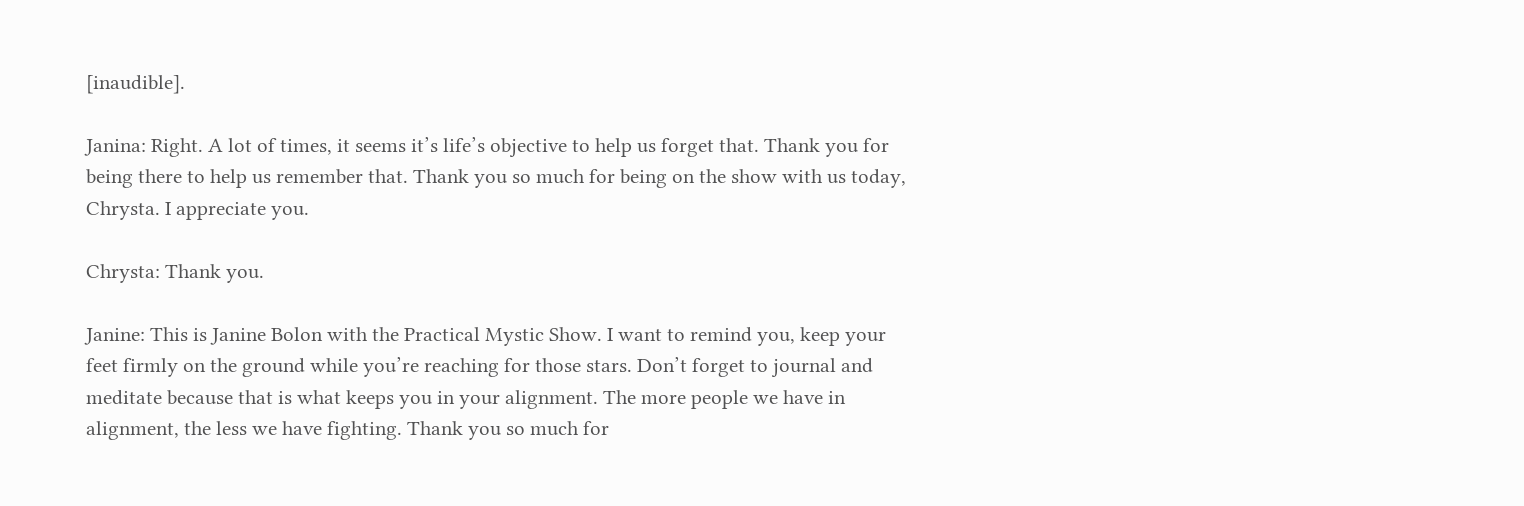[inaudible].

Janina: Right. A lot of times, it seems it’s life’s objective to help us forget that. Thank you for being there to help us remember that. Thank you so much for being on the show with us today, Chrysta. I appreciate you.

Chrysta: Thank you.

Janine: This is Janine Bolon with the Practical Mystic Show. I want to remind you, keep your feet firmly on the ground while you’re reaching for those stars. Don’t forget to journal and meditate because that is what keeps you in your alignment. The more people we have in alignment, the less we have fighting. Thank you so much for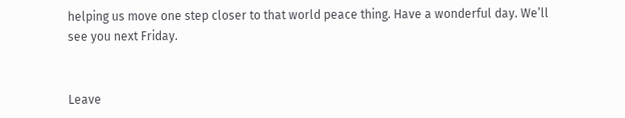helping us move one step closer to that world peace thing. Have a wonderful day. We’ll see you next Friday.


Leave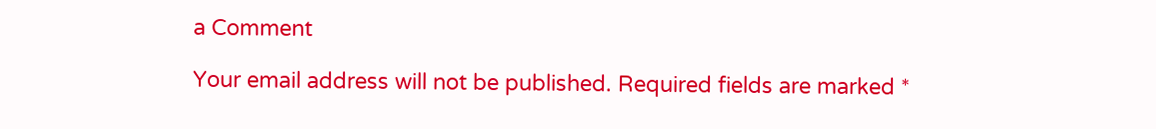a Comment

Your email address will not be published. Required fields are marked *